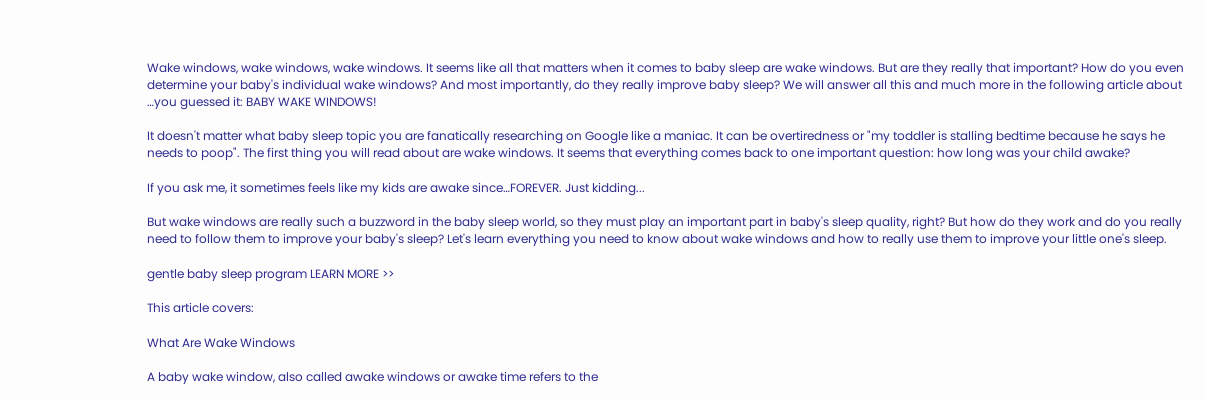Wake windows, wake windows, wake windows. It seems like all that matters when it comes to baby sleep are wake windows. But are they really that important? How do you even determine your baby's individual wake windows? And most importantly, do they really improve baby sleep? We will answer all this and much more in the following article about …you guessed it: BABY WAKE WINDOWS!

It doesn't matter what baby sleep topic you are fanatically researching on Google like a maniac. It can be overtiredness or "my toddler is stalling bedtime because he says he needs to poop". The first thing you will read about are wake windows. It seems that everything comes back to one important question: how long was your child awake?

If you ask me, it sometimes feels like my kids are awake since…FOREVER. Just kidding...

But wake windows are really such a buzzword in the baby sleep world, so they must play an important part in baby's sleep quality, right? But how do they work and do you really need to follow them to improve your baby's sleep? Let's learn everything you need to know about wake windows and how to really use them to improve your little one's sleep.

gentle baby sleep program LEARN MORE >>

This article covers:

What Are Wake Windows

A baby wake window, also called awake windows or awake time refers to the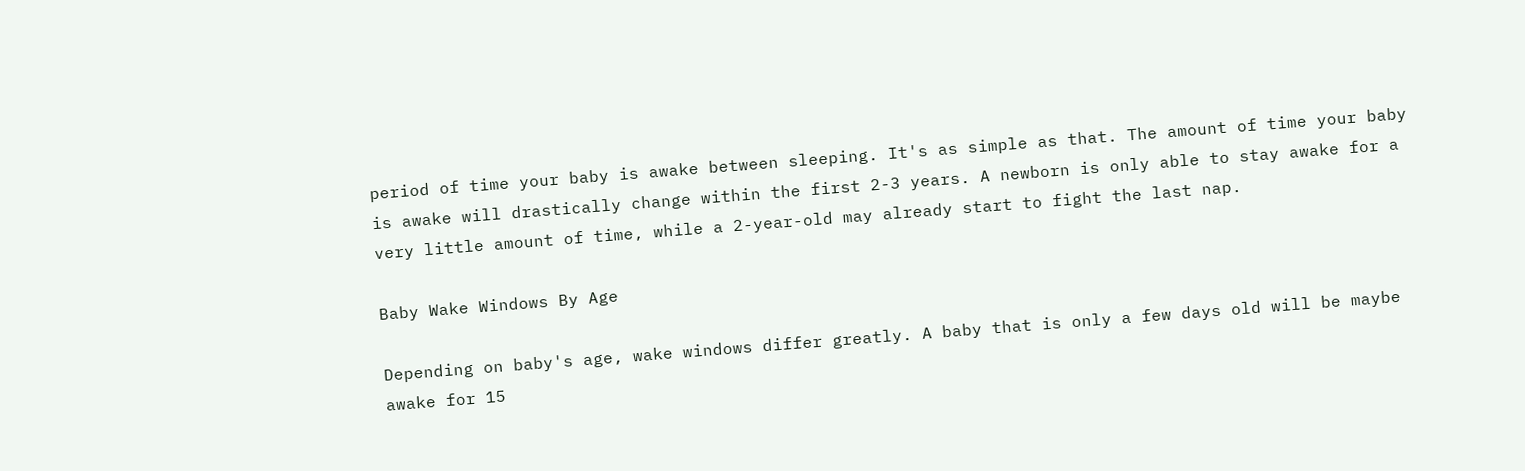period of time your baby is awake between sleeping. It's as simple as that. The amount of time your baby is awake will drastically change within the first 2-3 years. A newborn is only able to stay awake for a very little amount of time, while a 2-year-old may already start to fight the last nap.

Baby Wake Windows By Age

Depending on baby's age, wake windows differ greatly. A baby that is only a few days old will be maybe awake for 15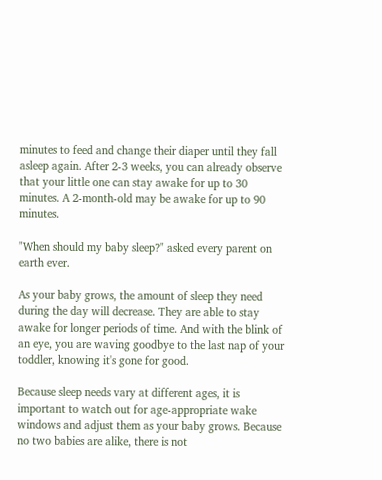minutes to feed and change their diaper until they fall asleep again. After 2-3 weeks, you can already observe that your little one can stay awake for up to 30 minutes. A 2-month-old may be awake for up to 90 minutes.

"When should my baby sleep?" asked every parent on earth ever.

As your baby grows, the amount of sleep they need during the day will decrease. They are able to stay awake for longer periods of time. And with the blink of an eye, you are waving goodbye to the last nap of your toddler, knowing it's gone for good.

Because sleep needs vary at different ages, it is important to watch out for age-appropriate wake windows and adjust them as your baby grows. Because no two babies are alike, there is not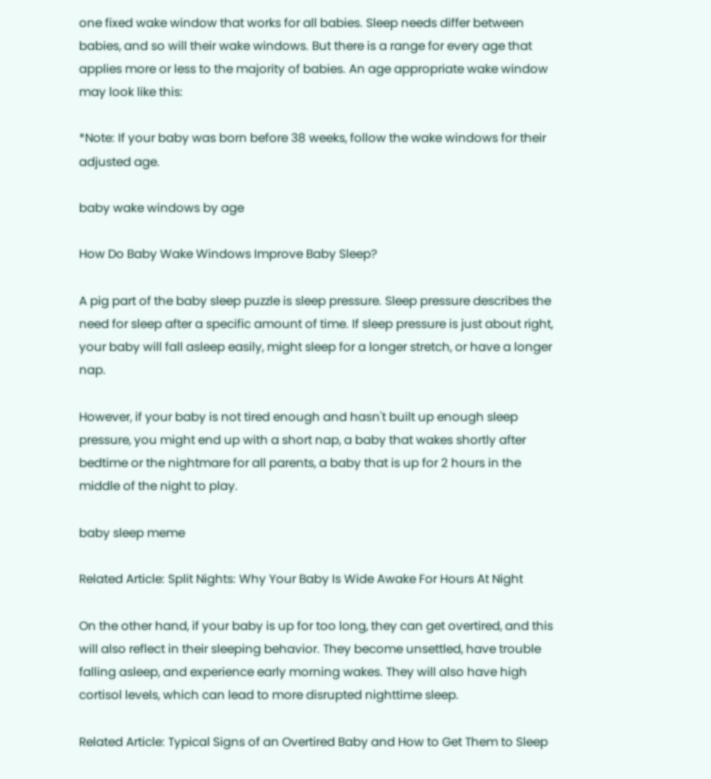one fixed wake window that works for all babies. Sleep needs differ between babies, and so will their wake windows. But there is a range for every age that applies more or less to the majority of babies. An age appropriate wake window may look like this:

*Note: If your baby was born before 38 weeks, follow the wake windows for their adjusted age.

baby wake windows by age

How Do Baby Wake Windows Improve Baby Sleep?

A pig part of the baby sleep puzzle is sleep pressure. Sleep pressure describes the need for sleep after a specific amount of time. If sleep pressure is just about right, your baby will fall asleep easily, might sleep for a longer stretch, or have a longer nap.

However, if your baby is not tired enough and hasn't built up enough sleep pressure, you might end up with a short nap, a baby that wakes shortly after bedtime or the nightmare for all parents, a baby that is up for 2 hours in the middle of the night to play.

baby sleep meme

Related Article: Split Nights: Why Your Baby Is Wide Awake For Hours At Night

On the other hand, if your baby is up for too long, they can get overtired, and this will also reflect in their sleeping behavior. They become unsettled, have trouble falling asleep, and experience early morning wakes. They will also have high cortisol levels, which can lead to more disrupted nighttime sleep.

Related Article: Typical Signs of an Overtired Baby and How to Get Them to Sleep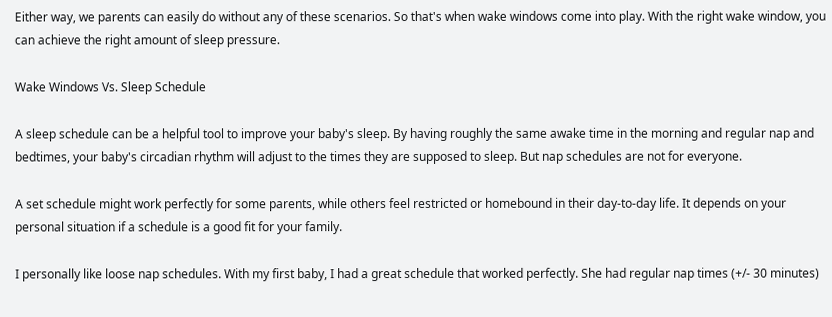Either way, we parents can easily do without any of these scenarios. So that's when wake windows come into play. With the right wake window, you can achieve the right amount of sleep pressure.

Wake Windows Vs. Sleep Schedule

A sleep schedule can be a helpful tool to improve your baby's sleep. By having roughly the same awake time in the morning and regular nap and bedtimes, your baby's circadian rhythm will adjust to the times they are supposed to sleep. But nap schedules are not for everyone.

A set schedule might work perfectly for some parents, while others feel restricted or homebound in their day-to-day life. It depends on your personal situation if a schedule is a good fit for your family.

I personally like loose nap schedules. With my first baby, I had a great schedule that worked perfectly. She had regular nap times (+/- 30 minutes)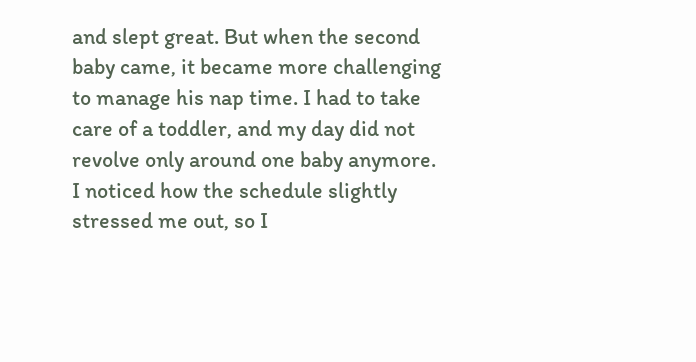and slept great. But when the second baby came, it became more challenging to manage his nap time. I had to take care of a toddler, and my day did not revolve only around one baby anymore. I noticed how the schedule slightly stressed me out, so I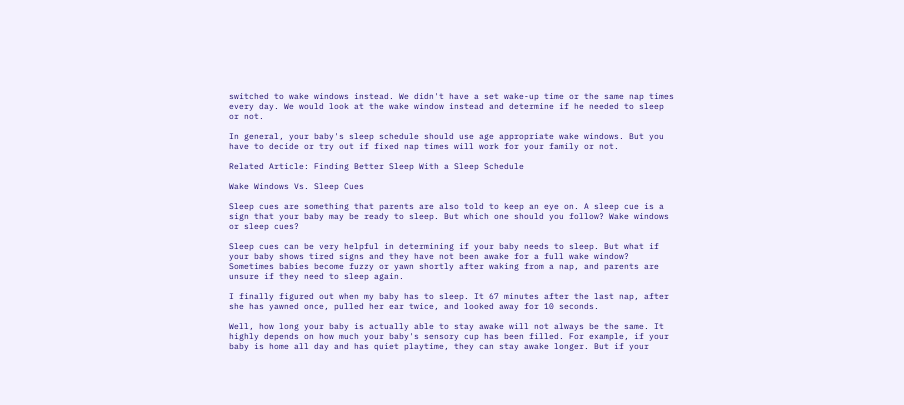switched to wake windows instead. We didn't have a set wake-up time or the same nap times every day. We would look at the wake window instead and determine if he needed to sleep or not.

In general, your baby's sleep schedule should use age appropriate wake windows. But you have to decide or try out if fixed nap times will work for your family or not.

Related Article: Finding Better Sleep With a Sleep Schedule

Wake Windows Vs. Sleep Cues

Sleep cues are something that parents are also told to keep an eye on. A sleep cue is a sign that your baby may be ready to sleep. But which one should you follow? Wake windows or sleep cues?

Sleep cues can be very helpful in determining if your baby needs to sleep. But what if your baby shows tired signs and they have not been awake for a full wake window? Sometimes babies become fuzzy or yawn shortly after waking from a nap, and parents are unsure if they need to sleep again.

I finally figured out when my baby has to sleep. It 67 minutes after the last nap, after she has yawned once, pulled her ear twice, and looked away for 10 seconds.

Well, how long your baby is actually able to stay awake will not always be the same. It highly depends on how much your baby's sensory cup has been filled. For example, if your baby is home all day and has quiet playtime, they can stay awake longer. But if your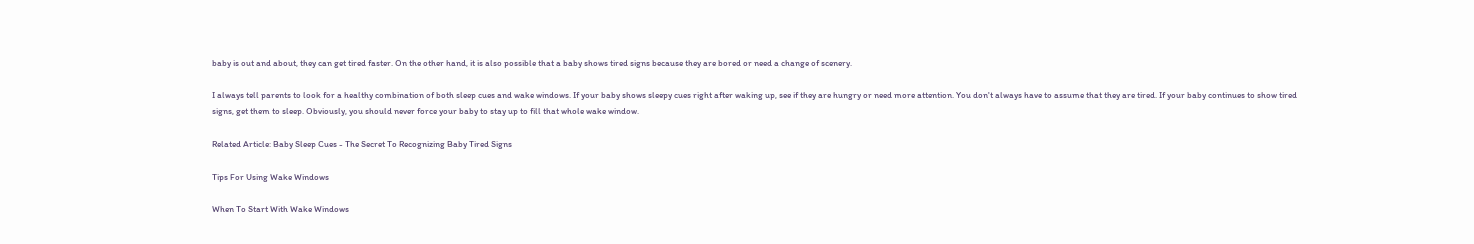baby is out and about, they can get tired faster. On the other hand, it is also possible that a baby shows tired signs because they are bored or need a change of scenery.

I always tell parents to look for a healthy combination of both sleep cues and wake windows. If your baby shows sleepy cues right after waking up, see if they are hungry or need more attention. You don't always have to assume that they are tired. If your baby continues to show tired signs, get them to sleep. Obviously, you should never force your baby to stay up to fill that whole wake window.

Related Article: Baby Sleep Cues - The Secret To Recognizing Baby Tired Signs

Tips For Using Wake Windows

When To Start With Wake Windows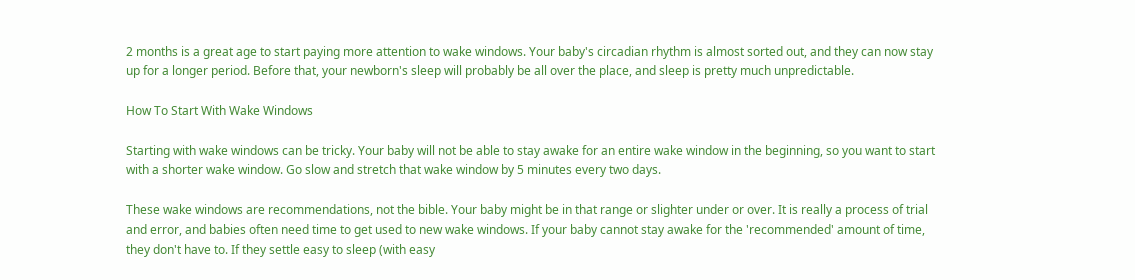2 months is a great age to start paying more attention to wake windows. Your baby's circadian rhythm is almost sorted out, and they can now stay up for a longer period. Before that, your newborn's sleep will probably be all over the place, and sleep is pretty much unpredictable.

How To Start With Wake Windows

Starting with wake windows can be tricky. Your baby will not be able to stay awake for an entire wake window in the beginning, so you want to start with a shorter wake window. Go slow and stretch that wake window by 5 minutes every two days.

These wake windows are recommendations, not the bible. Your baby might be in that range or slighter under or over. It is really a process of trial and error, and babies often need time to get used to new wake windows. If your baby cannot stay awake for the 'recommended' amount of time, they don't have to. If they settle easy to sleep (with easy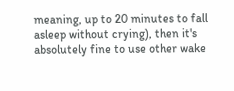meaning, up to 20 minutes to fall asleep without crying), then it's absolutely fine to use other wake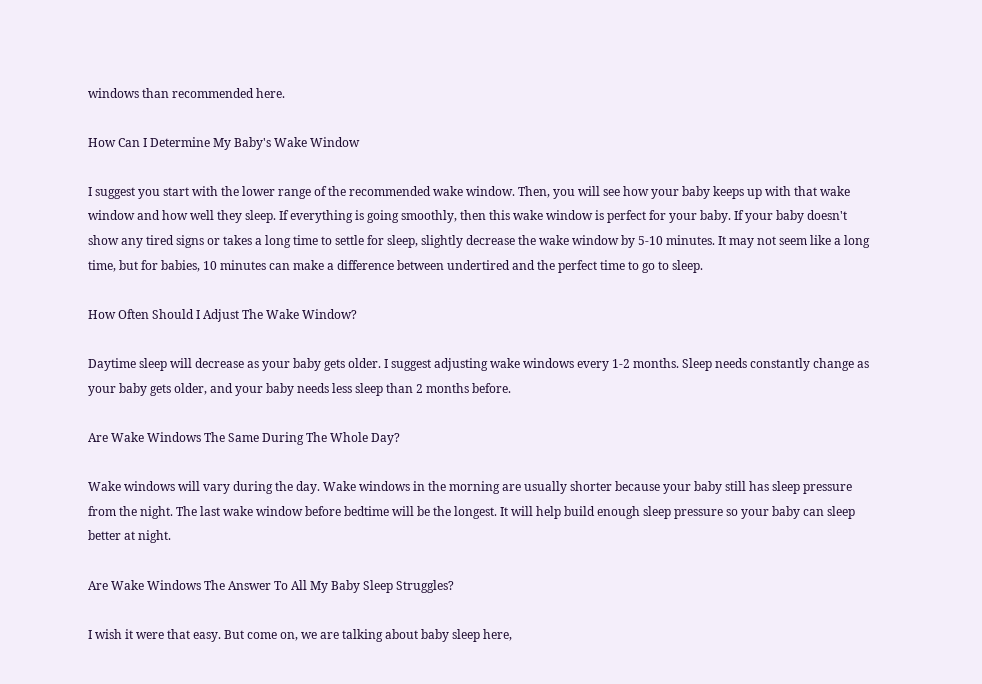windows than recommended here.

How Can I Determine My Baby's Wake Window

I suggest you start with the lower range of the recommended wake window. Then, you will see how your baby keeps up with that wake window and how well they sleep. If everything is going smoothly, then this wake window is perfect for your baby. If your baby doesn't show any tired signs or takes a long time to settle for sleep, slightly decrease the wake window by 5-10 minutes. It may not seem like a long time, but for babies, 10 minutes can make a difference between undertired and the perfect time to go to sleep.

How Often Should I Adjust The Wake Window?

Daytime sleep will decrease as your baby gets older. I suggest adjusting wake windows every 1-2 months. Sleep needs constantly change as your baby gets older, and your baby needs less sleep than 2 months before.

Are Wake Windows The Same During The Whole Day?

Wake windows will vary during the day. Wake windows in the morning are usually shorter because your baby still has sleep pressure from the night. The last wake window before bedtime will be the longest. It will help build enough sleep pressure so your baby can sleep better at night.

Are Wake Windows The Answer To All My Baby Sleep Struggles?

I wish it were that easy. But come on, we are talking about baby sleep here,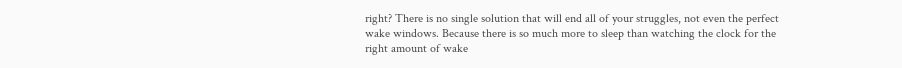right? There is no single solution that will end all of your struggles, not even the perfect wake windows. Because there is so much more to sleep than watching the clock for the right amount of wake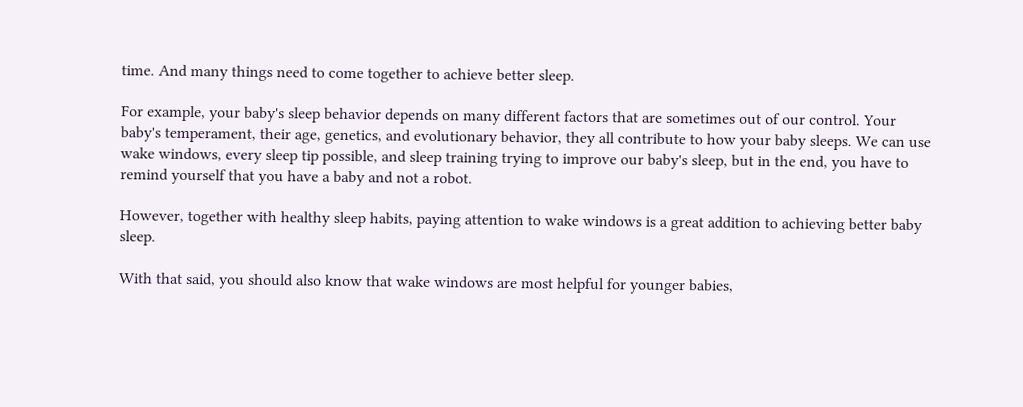time. And many things need to come together to achieve better sleep.

For example, your baby's sleep behavior depends on many different factors that are sometimes out of our control. Your baby's temperament, their age, genetics, and evolutionary behavior, they all contribute to how your baby sleeps. We can use wake windows, every sleep tip possible, and sleep training trying to improve our baby's sleep, but in the end, you have to remind yourself that you have a baby and not a robot.

However, together with healthy sleep habits, paying attention to wake windows is a great addition to achieving better baby sleep.

With that said, you should also know that wake windows are most helpful for younger babies,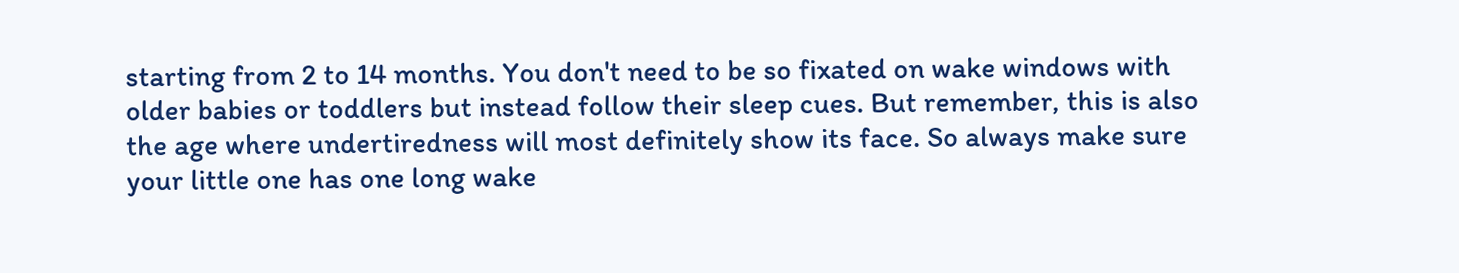starting from 2 to 14 months. You don't need to be so fixated on wake windows with older babies or toddlers but instead follow their sleep cues. But remember, this is also the age where undertiredness will most definitely show its face. So always make sure your little one has one long wake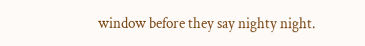window before they say nighty night.